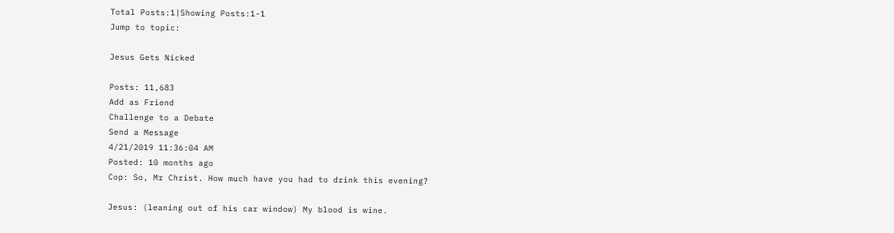Total Posts:1|Showing Posts:1-1
Jump to topic:

Jesus Gets Nicked

Posts: 11,683
Add as Friend
Challenge to a Debate
Send a Message
4/21/2019 11:36:04 AM
Posted: 10 months ago
Cop: So, Mr Christ. How much have you had to drink this evening?

Jesus: (leaning out of his car window) My blood is wine.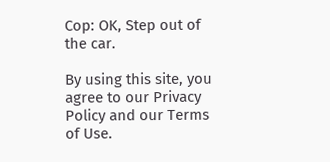Cop: OK, Step out of the car.

By using this site, you agree to our Privacy Policy and our Terms of Use.